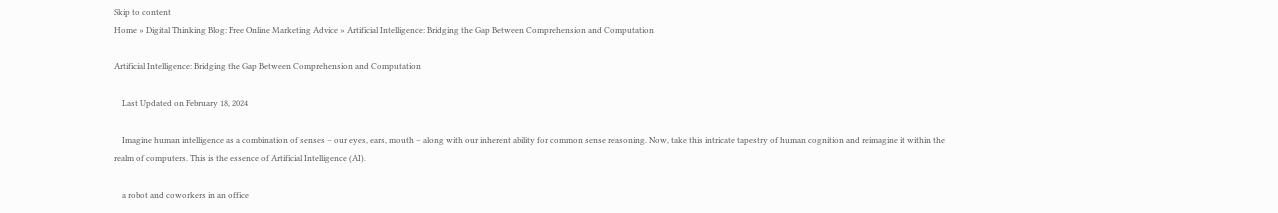Skip to content
Home » Digital Thinking Blog: Free Online Marketing Advice » Artificial Intelligence: Bridging the Gap Between Comprehension and Computation

Artificial Intelligence: Bridging the Gap Between Comprehension and Computation

    Last Updated on February 18, 2024

    Imagine human intelligence as a combination of senses – our eyes, ears, mouth – along with our inherent ability for common sense reasoning. Now, take this intricate tapestry of human cognition and reimagine it within the realm of computers. This is the essence of Artificial Intelligence (AI).

    a robot and coworkers in an office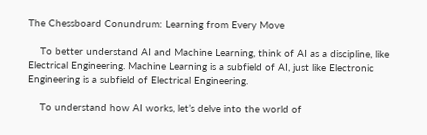The Chessboard Conundrum: Learning from Every Move

    To better understand AI and Machine Learning, think of AI as a discipline, like Electrical Engineering. Machine Learning is a subfield of AI, just like Electronic Engineering is a subfield of Electrical Engineering.

    To understand how AI works, let’s delve into the world of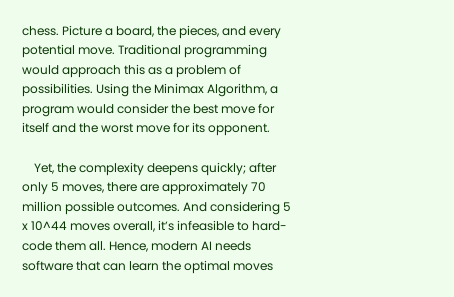chess. Picture a board, the pieces, and every potential move. Traditional programming would approach this as a problem of possibilities. Using the Minimax Algorithm, a program would consider the best move for itself and the worst move for its opponent.

    Yet, the complexity deepens quickly; after only 5 moves, there are approximately 70 million possible outcomes. And considering 5 x 10^44 moves overall, it’s infeasible to hard-code them all. Hence, modern AI needs software that can learn the optimal moves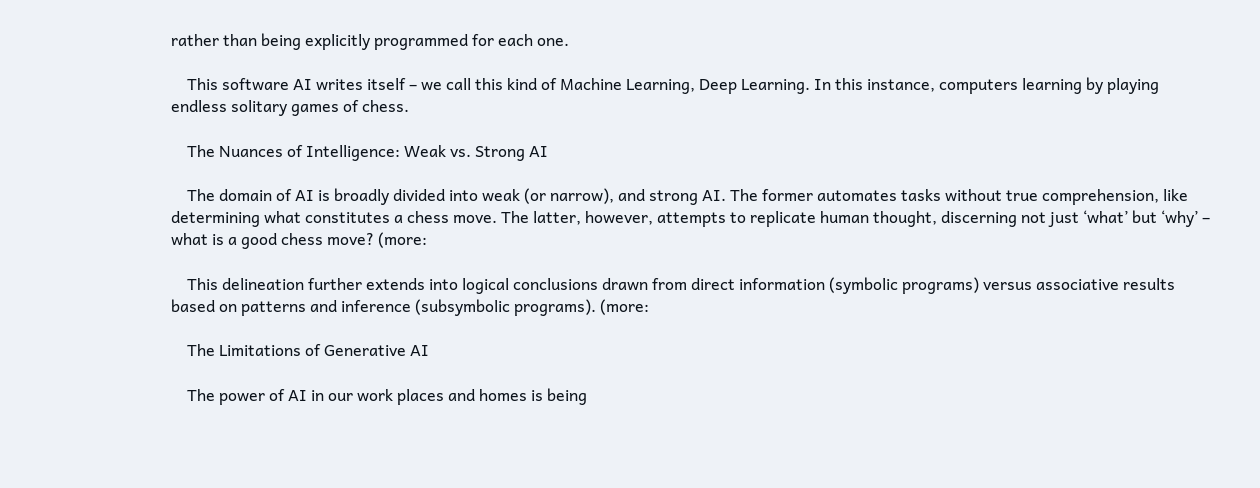rather than being explicitly programmed for each one.

    This software AI writes itself – we call this kind of Machine Learning, Deep Learning. In this instance, computers learning by playing endless solitary games of chess.

    The Nuances of Intelligence: Weak vs. Strong AI

    The domain of AI is broadly divided into weak (or narrow), and strong AI. The former automates tasks without true comprehension, like determining what constitutes a chess move. The latter, however, attempts to replicate human thought, discerning not just ‘what’ but ‘why’ – what is a good chess move? (more:

    This delineation further extends into logical conclusions drawn from direct information (symbolic programs) versus associative results based on patterns and inference (subsymbolic programs). (more:

    The Limitations of Generative AI

    The power of AI in our work places and homes is being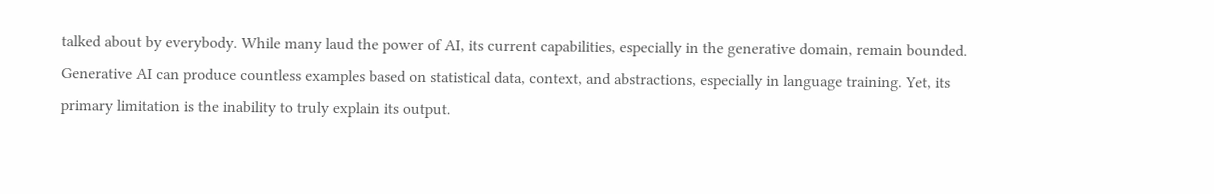talked about by everybody. While many laud the power of AI, its current capabilities, especially in the generative domain, remain bounded. Generative AI can produce countless examples based on statistical data, context, and abstractions, especially in language training. Yet, its primary limitation is the inability to truly explain its output.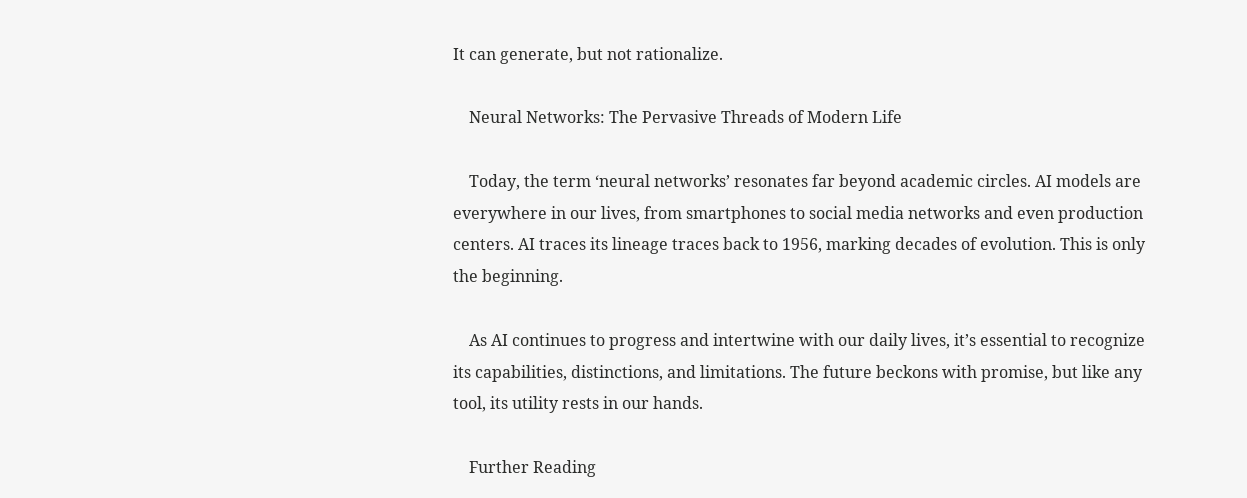It can generate, but not rationalize.

    Neural Networks: The Pervasive Threads of Modern Life

    Today, the term ‘neural networks’ resonates far beyond academic circles. AI models are everywhere in our lives, from smartphones to social media networks and even production centers. AI traces its lineage traces back to 1956, marking decades of evolution. This is only the beginning.

    As AI continues to progress and intertwine with our daily lives, it’s essential to recognize its capabilities, distinctions, and limitations. The future beckons with promise, but like any tool, its utility rests in our hands.

    Further Reading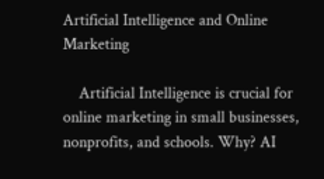Artificial Intelligence and Online Marketing

    Artificial Intelligence is crucial for online marketing in small businesses, nonprofits, and schools. Why? AI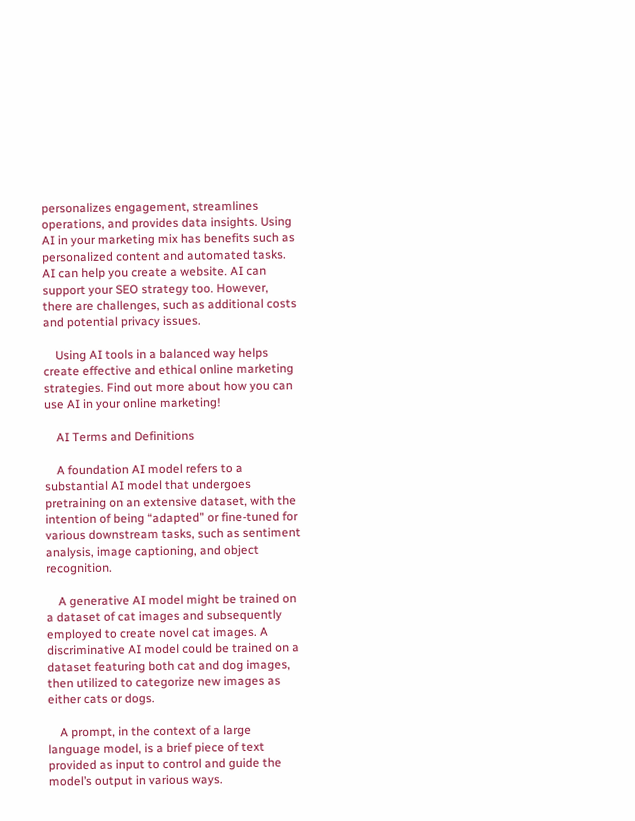personalizes engagement, streamlines operations, and provides data insights. Using AI in your marketing mix has benefits such as personalized content and automated tasks. AI can help you create a website. AI can support your SEO strategy too. However, there are challenges, such as additional costs and potential privacy issues.

    Using AI tools in a balanced way helps create effective and ethical online marketing strategies. Find out more about how you can use AI in your online marketing!

    AI Terms and Definitions

    A foundation AI model refers to a substantial AI model that undergoes pretraining on an extensive dataset, with the intention of being “adapted” or fine-tuned for various downstream tasks, such as sentiment analysis, image captioning, and object recognition.

    A generative AI model might be trained on a dataset of cat images and subsequently employed to create novel cat images. A discriminative AI model could be trained on a dataset featuring both cat and dog images, then utilized to categorize new images as either cats or dogs.

    A prompt, in the context of a large language model, is a brief piece of text provided as input to control and guide the model’s output in various ways.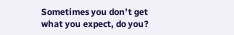Sometimes you don’t get what you expect, do you?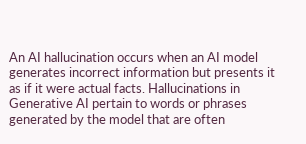An AI hallucination occurs when an AI model generates incorrect information but presents it as if it were actual facts. Hallucinations in Generative AI pertain to words or phrases generated by the model that are often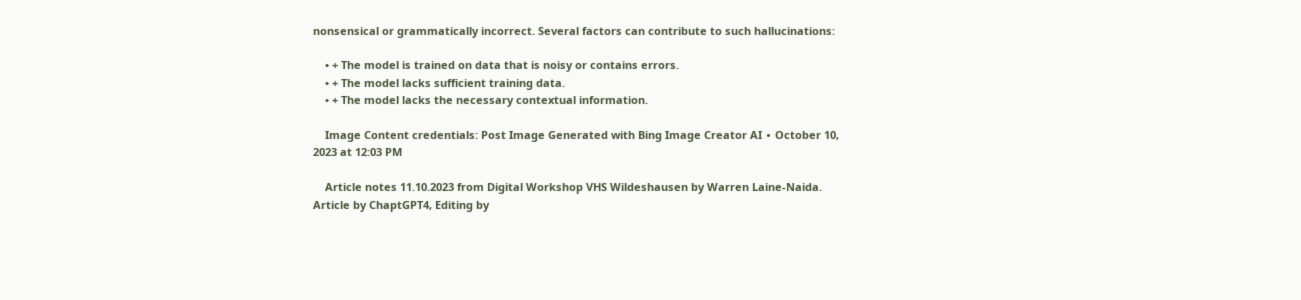nonsensical or grammatically incorrect. Several factors can contribute to such hallucinations:

    • + The model is trained on data that is noisy or contains errors.
    • + The model lacks sufficient training data.
    • + The model lacks the necessary contextual information.

    Image Content credentials: Post Image Generated with Bing Image Creator AI ∙ October 10, 2023 at 12:03 PM

    Article notes 11.10.2023 from Digital Workshop VHS Wildeshausen by Warren Laine-Naida. Article by ChaptGPT4, Editing by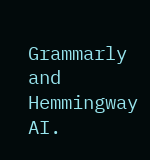Grammarly and Hemmingway AI.